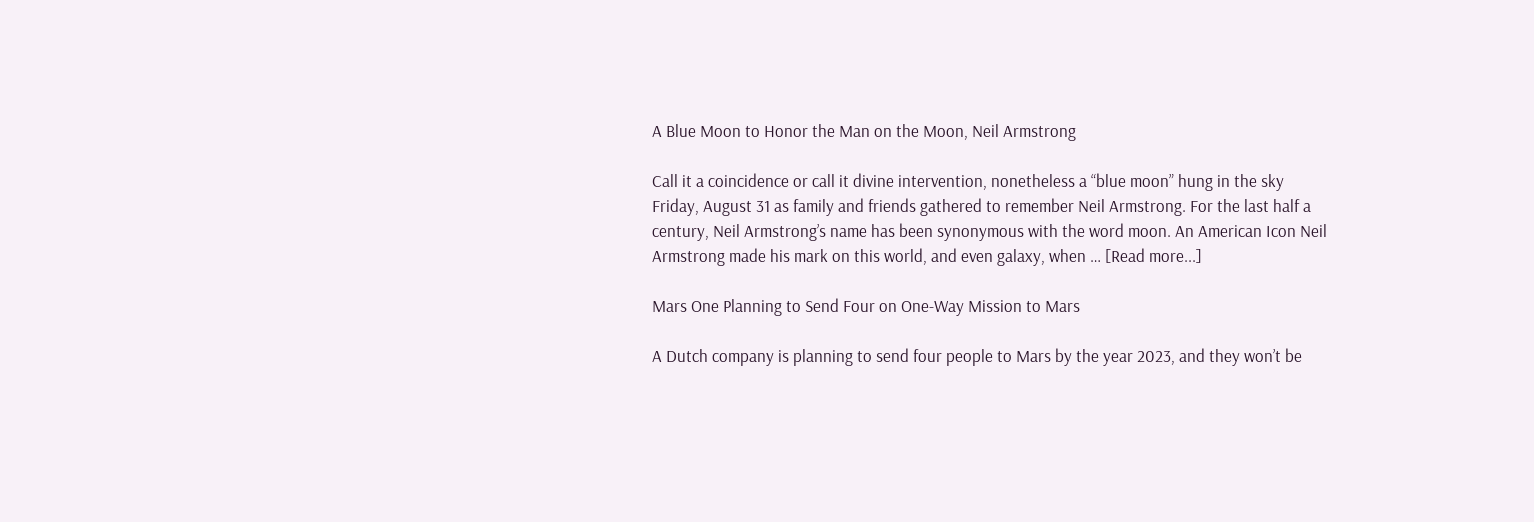A Blue Moon to Honor the Man on the Moon, Neil Armstrong

Call it a coincidence or call it divine intervention, nonetheless a “blue moon” hung in the sky Friday, August 31 as family and friends gathered to remember Neil Armstrong. For the last half a century, Neil Armstrong’s name has been synonymous with the word moon. An American Icon Neil Armstrong made his mark on this world, and even galaxy, when … [Read more...]

Mars One Planning to Send Four on One-Way Mission to Mars

A Dutch company is planning to send four people to Mars by the year 2023, and they won’t be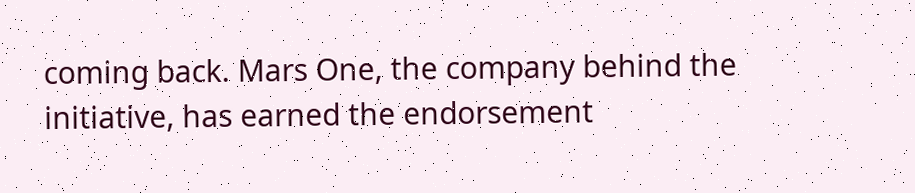coming back. Mars One, the company behind the initiative, has earned the endorsement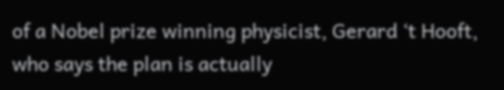of a Nobel prize winning physicist, Gerard ‘t Hooft, who says the plan is actually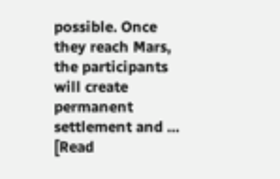possible. Once they reach Mars, the participants will create permanent settlement and … [Read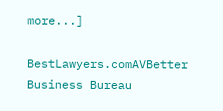more...]

BestLawyers.comAVBetter Business Bureau